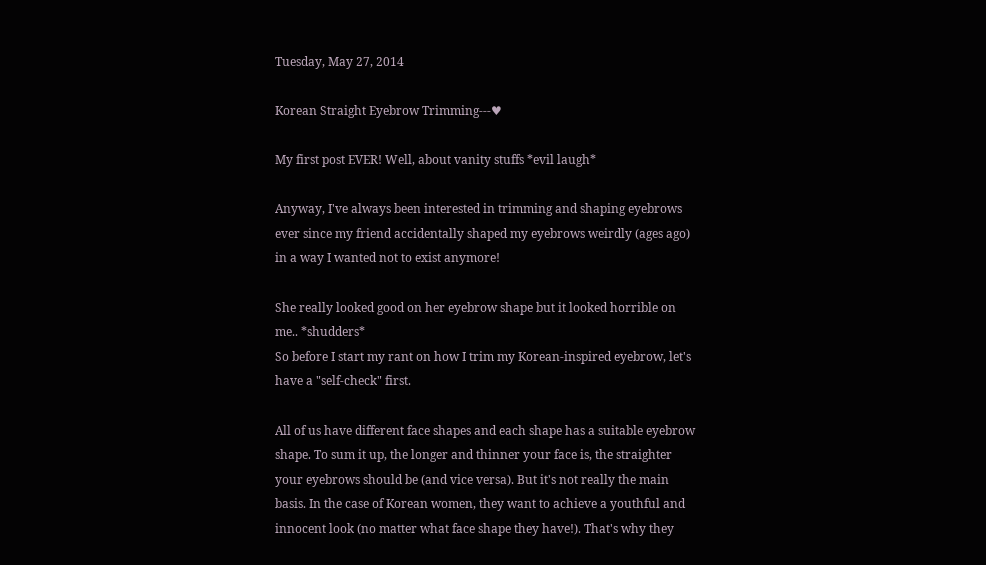Tuesday, May 27, 2014

Korean Straight Eyebrow Trimming---♥

My first post EVER! Well, about vanity stuffs *evil laugh*

Anyway, I've always been interested in trimming and shaping eyebrows ever since my friend accidentally shaped my eyebrows weirdly (ages ago) in a way I wanted not to exist anymore!

She really looked good on her eyebrow shape but it looked horrible on me.. *shudders*
So before I start my rant on how I trim my Korean-inspired eyebrow, let's have a "self-check" first.

All of us have different face shapes and each shape has a suitable eyebrow shape. To sum it up, the longer and thinner your face is, the straighter your eyebrows should be (and vice versa). But it's not really the main basis. In the case of Korean women, they want to achieve a youthful and innocent look (no matter what face shape they have!). That's why they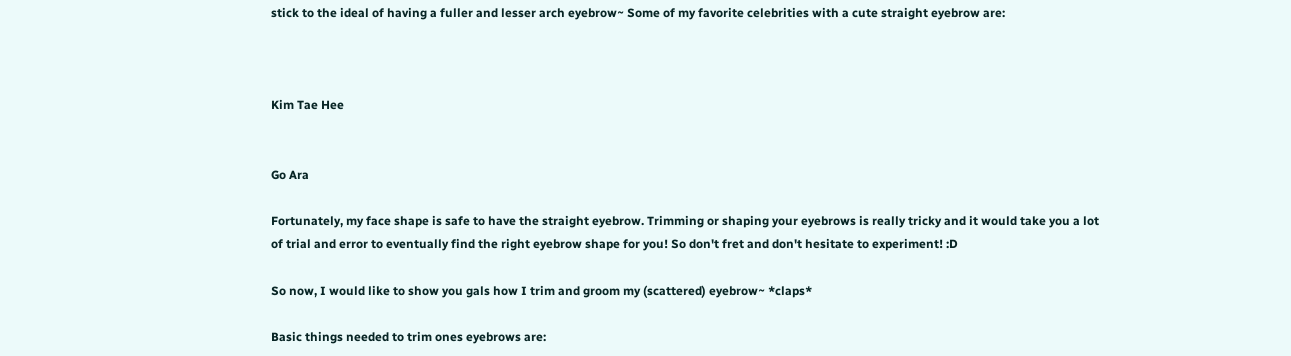stick to the ideal of having a fuller and lesser arch eyebrow~ Some of my favorite celebrities with a cute straight eyebrow are:



Kim Tae Hee


Go Ara

Fortunately, my face shape is safe to have the straight eyebrow. Trimming or shaping your eyebrows is really tricky and it would take you a lot of trial and error to eventually find the right eyebrow shape for you! So don't fret and don't hesitate to experiment! :D

So now, I would like to show you gals how I trim and groom my (scattered) eyebrow~ *claps*

Basic things needed to trim ones eyebrows are: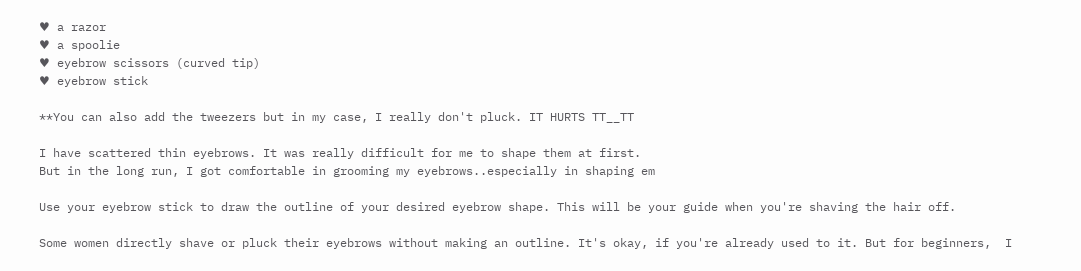♥ a razor
♥ a spoolie
♥ eyebrow scissors (curved tip)
♥ eyebrow stick

**You can also add the tweezers but in my case, I really don't pluck. IT HURTS TT__TT

I have scattered thin eyebrows. It was really difficult for me to shape them at first.
But in the long run, I got comfortable in grooming my eyebrows..especially in shaping em

Use your eyebrow stick to draw the outline of your desired eyebrow shape. This will be your guide when you're shaving the hair off.

Some women directly shave or pluck their eyebrows without making an outline. It's okay, if you're already used to it. But for beginners,  I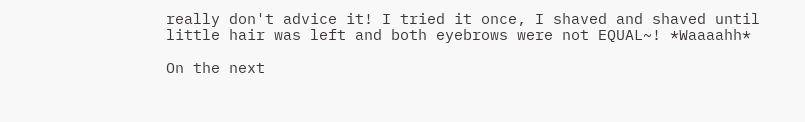really don't advice it! I tried it once, I shaved and shaved until little hair was left and both eyebrows were not EQUAL~! *Waaaahh*

On the next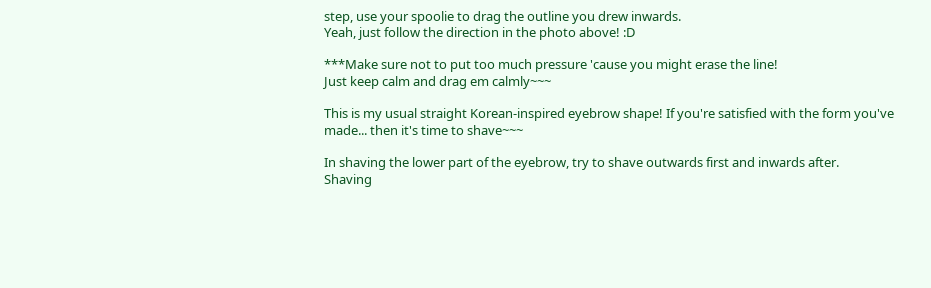step, use your spoolie to drag the outline you drew inwards.
Yeah, just follow the direction in the photo above! :D

***Make sure not to put too much pressure 'cause you might erase the line!
Just keep calm and drag em calmly~~~

This is my usual straight Korean-inspired eyebrow shape! If you're satisfied with the form you've made... then it's time to shave~~~

In shaving the lower part of the eyebrow, try to shave outwards first and inwards after.
Shaving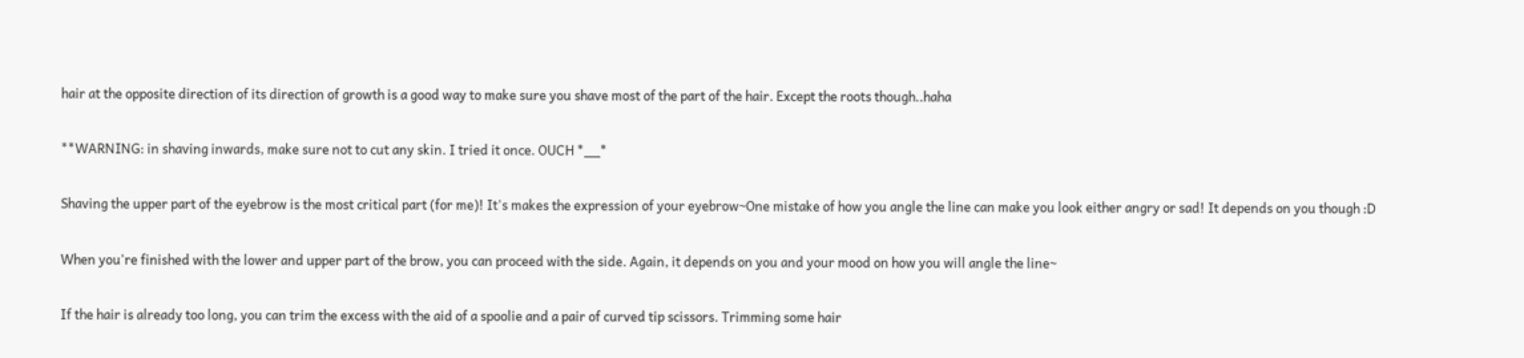hair at the opposite direction of its direction of growth is a good way to make sure you shave most of the part of the hair. Except the roots though..haha

**WARNING: in shaving inwards, make sure not to cut any skin. I tried it once. OUCH *__*

Shaving the upper part of the eyebrow is the most critical part (for me)! It's makes the expression of your eyebrow~One mistake of how you angle the line can make you look either angry or sad! It depends on you though :D

When you're finished with the lower and upper part of the brow, you can proceed with the side. Again, it depends on you and your mood on how you will angle the line~

If the hair is already too long, you can trim the excess with the aid of a spoolie and a pair of curved tip scissors. Trimming some hair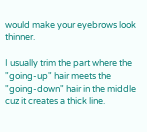would make your eyebrows look thinner.

I usually trim the part where the "going-up" hair meets the "going-down" hair in the middle cuz it creates a thick line.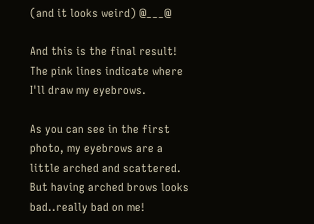(and it looks weird) @___@

And this is the final result! The pink lines indicate where I'll draw my eyebrows.

As you can see in the first photo, my eyebrows are a little arched and scattered. But having arched brows looks bad..really bad on me!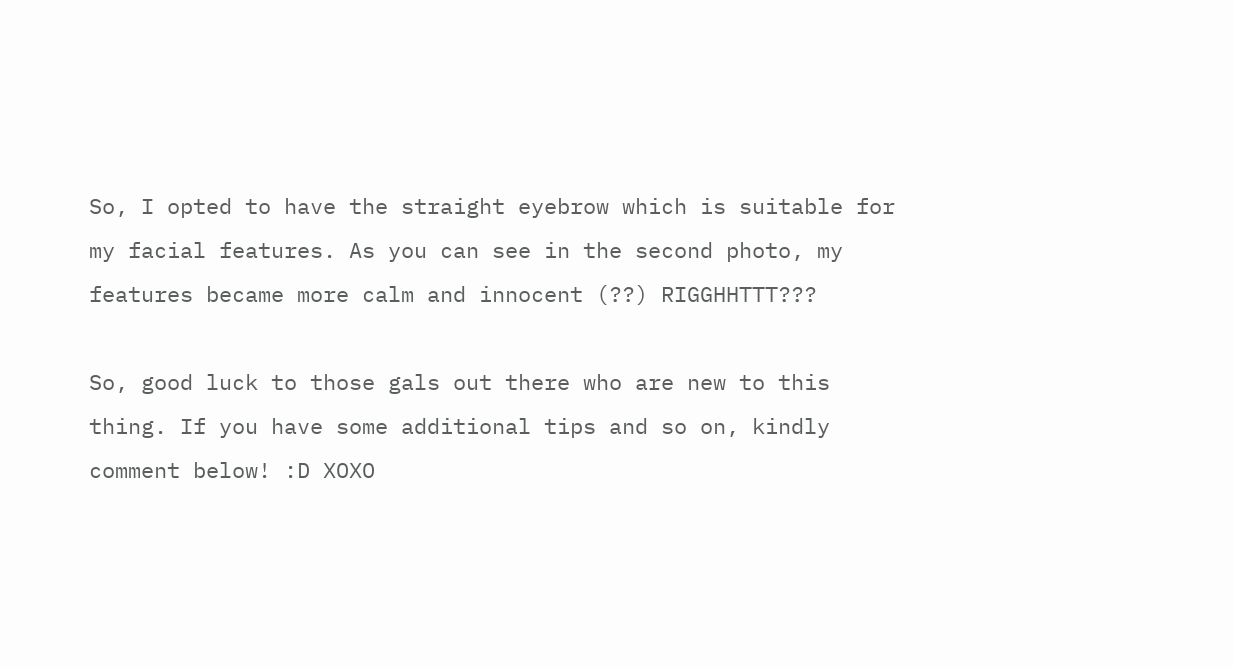So, I opted to have the straight eyebrow which is suitable for my facial features. As you can see in the second photo, my features became more calm and innocent (??) RIGGHHTTT???

So, good luck to those gals out there who are new to this thing. If you have some additional tips and so on, kindly comment below! :D XOXO